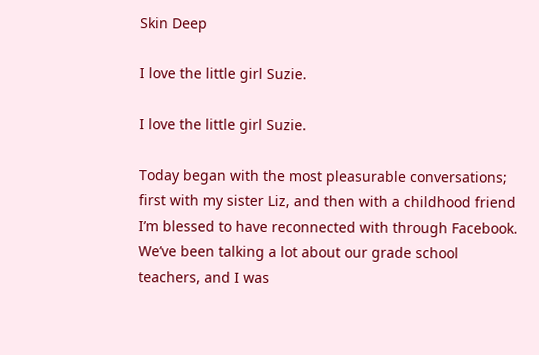Skin Deep

I love the little girl Suzie.

I love the little girl Suzie.

Today began with the most pleasurable conversations; first with my sister Liz, and then with a childhood friend I’m blessed to have reconnected with through Facebook. We’ve been talking a lot about our grade school teachers, and I was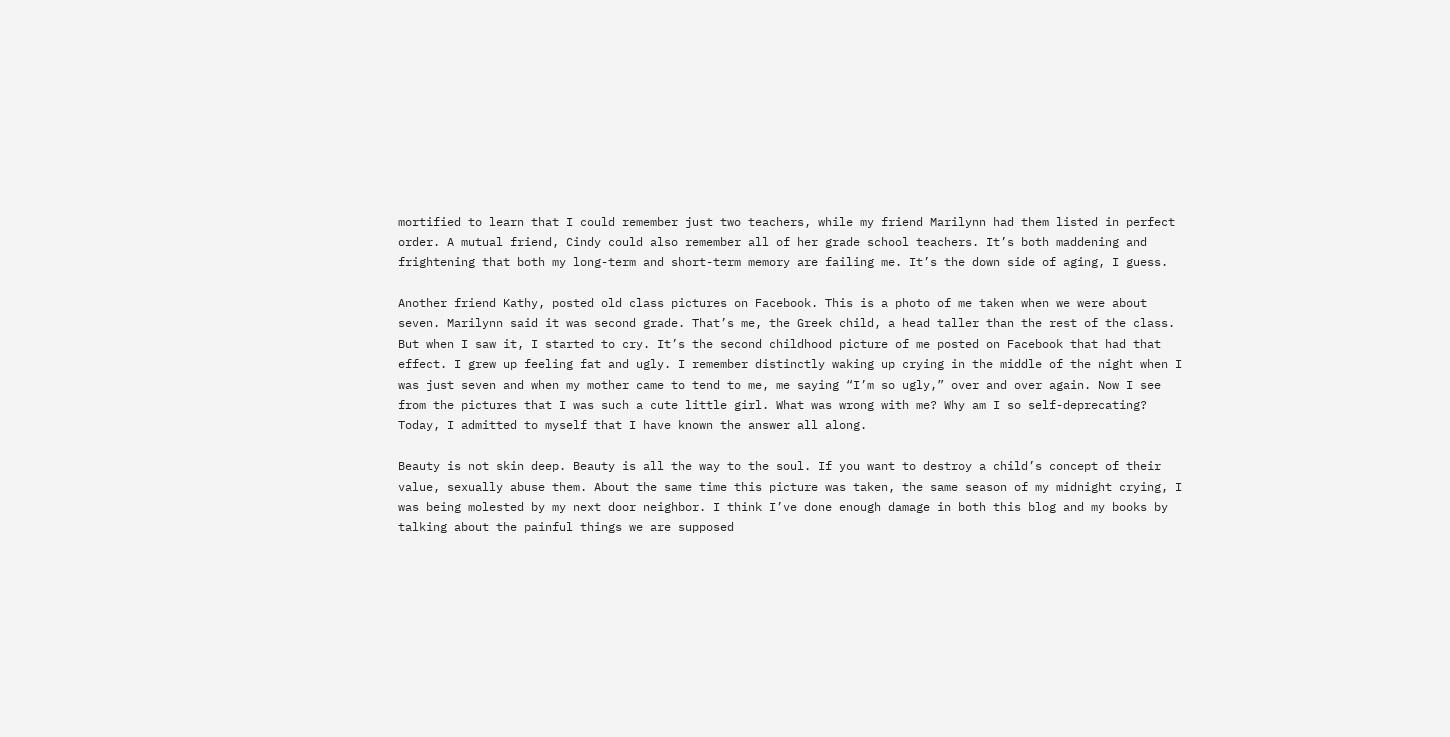mortified to learn that I could remember just two teachers, while my friend Marilynn had them listed in perfect order. A mutual friend, Cindy could also remember all of her grade school teachers. It’s both maddening and frightening that both my long-term and short-term memory are failing me. It’s the down side of aging, I guess.

Another friend Kathy, posted old class pictures on Facebook. This is a photo of me taken when we were about seven. Marilynn said it was second grade. That’s me, the Greek child, a head taller than the rest of the class. But when I saw it, I started to cry. It’s the second childhood picture of me posted on Facebook that had that effect. I grew up feeling fat and ugly. I remember distinctly waking up crying in the middle of the night when I was just seven and when my mother came to tend to me, me saying “I’m so ugly,” over and over again. Now I see from the pictures that I was such a cute little girl. What was wrong with me? Why am I so self-deprecating? Today, I admitted to myself that I have known the answer all along.

Beauty is not skin deep. Beauty is all the way to the soul. If you want to destroy a child’s concept of their value, sexually abuse them. About the same time this picture was taken, the same season of my midnight crying, I was being molested by my next door neighbor. I think I’ve done enough damage in both this blog and my books by talking about the painful things we are supposed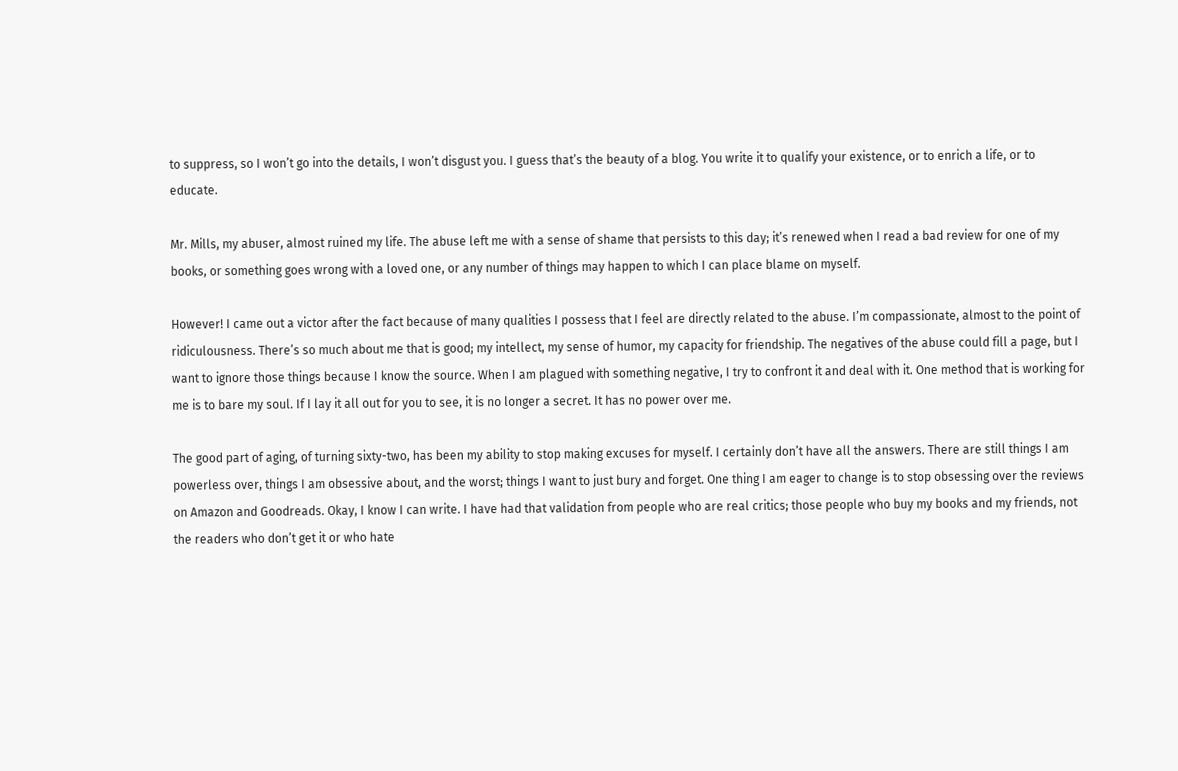to suppress, so I won’t go into the details, I won’t disgust you. I guess that’s the beauty of a blog. You write it to qualify your existence, or to enrich a life, or to educate.

Mr. Mills, my abuser, almost ruined my life. The abuse left me with a sense of shame that persists to this day; it’s renewed when I read a bad review for one of my books, or something goes wrong with a loved one, or any number of things may happen to which I can place blame on myself.

However! I came out a victor after the fact because of many qualities I possess that I feel are directly related to the abuse. I’m compassionate, almost to the point of ridiculousness. There’s so much about me that is good; my intellect, my sense of humor, my capacity for friendship. The negatives of the abuse could fill a page, but I want to ignore those things because I know the source. When I am plagued with something negative, I try to confront it and deal with it. One method that is working for me is to bare my soul. If I lay it all out for you to see, it is no longer a secret. It has no power over me.

The good part of aging, of turning sixty-two, has been my ability to stop making excuses for myself. I certainly don’t have all the answers. There are still things I am powerless over, things I am obsessive about, and the worst; things I want to just bury and forget. One thing I am eager to change is to stop obsessing over the reviews on Amazon and Goodreads. Okay, I know I can write. I have had that validation from people who are real critics; those people who buy my books and my friends, not the readers who don’t get it or who hate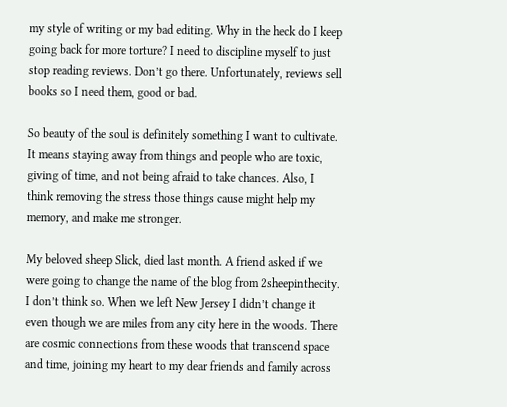my style of writing or my bad editing. Why in the heck do I keep going back for more torture? I need to discipline myself to just stop reading reviews. Don’t go there. Unfortunately, reviews sell books so I need them, good or bad.

So beauty of the soul is definitely something I want to cultivate. It means staying away from things and people who are toxic, giving of time, and not being afraid to take chances. Also, I think removing the stress those things cause might help my memory, and make me stronger.

My beloved sheep Slick, died last month. A friend asked if we were going to change the name of the blog from 2sheepinthecity. I don’t think so. When we left New Jersey I didn’t change it even though we are miles from any city here in the woods. There are cosmic connections from these woods that transcend space and time, joining my heart to my dear friends and family across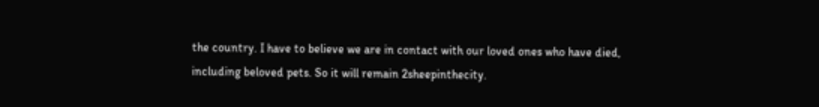the country. I have to believe we are in contact with our loved ones who have died, including beloved pets. So it will remain 2sheepinthecity.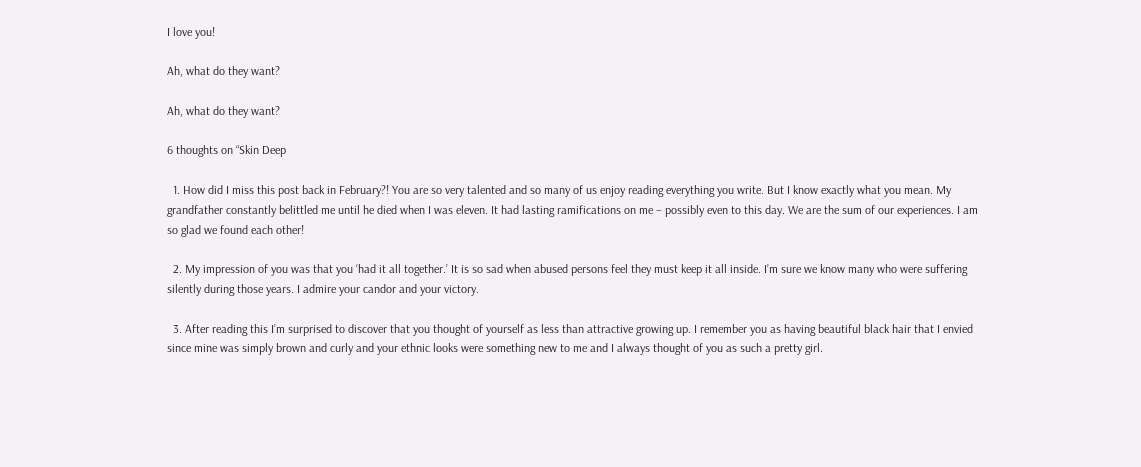I love you!

Ah, what do they want?

Ah, what do they want?

6 thoughts on “Skin Deep

  1. How did I miss this post back in February?! You are so very talented and so many of us enjoy reading everything you write. But I know exactly what you mean. My grandfather constantly belittled me until he died when I was eleven. It had lasting ramifications on me – possibly even to this day. We are the sum of our experiences. I am so glad we found each other!

  2. My impression of you was that you ‘had it all together.’ It is so sad when abused persons feel they must keep it all inside. I’m sure we know many who were suffering silently during those years. I admire your candor and your victory.

  3. After reading this I’m surprised to discover that you thought of yourself as less than attractive growing up. I remember you as having beautiful black hair that I envied since mine was simply brown and curly and your ethnic looks were something new to me and I always thought of you as such a pretty girl.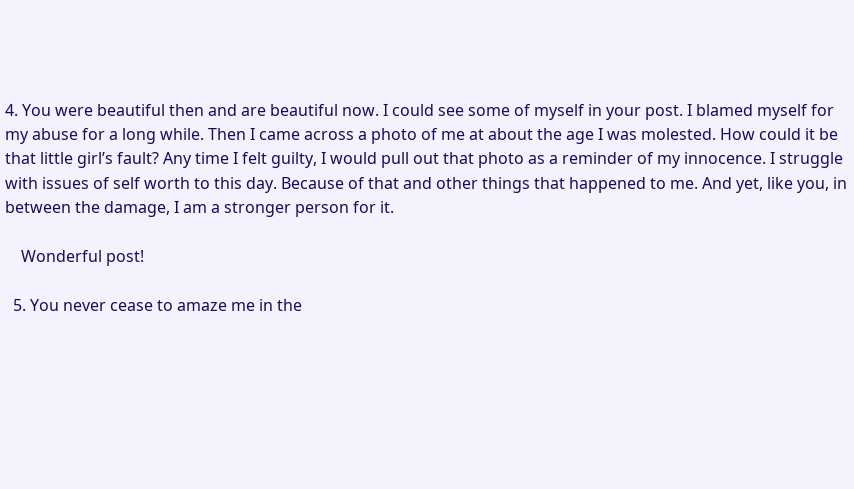4. You were beautiful then and are beautiful now. I could see some of myself in your post. I blamed myself for my abuse for a long while. Then I came across a photo of me at about the age I was molested. How could it be that little girl’s fault? Any time I felt guilty, I would pull out that photo as a reminder of my innocence. I struggle with issues of self worth to this day. Because of that and other things that happened to me. And yet, like you, in between the damage, I am a stronger person for it.

    Wonderful post!

  5. You never cease to amaze me in the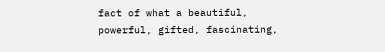fact of what a beautiful, powerful, gifted, fascinating,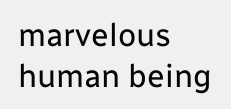marvelous human being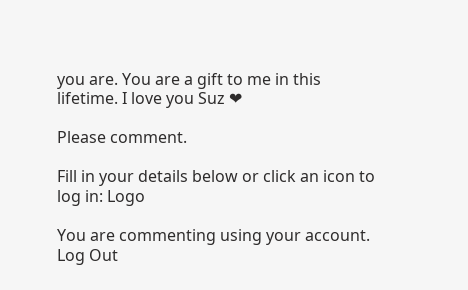you are. You are a gift to me in this lifetime. I love you Suz ❤

Please comment.

Fill in your details below or click an icon to log in: Logo

You are commenting using your account. Log Out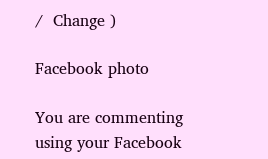/  Change )

Facebook photo

You are commenting using your Facebook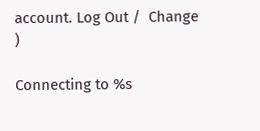account. Log Out /  Change )

Connecting to %s